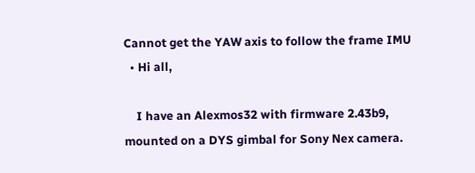Cannot get the YAW axis to follow the frame IMU
  • Hi all,

    I have an Alexmos32 with firmware 2.43b9, mounted on a DYS gimbal for Sony Nex camera.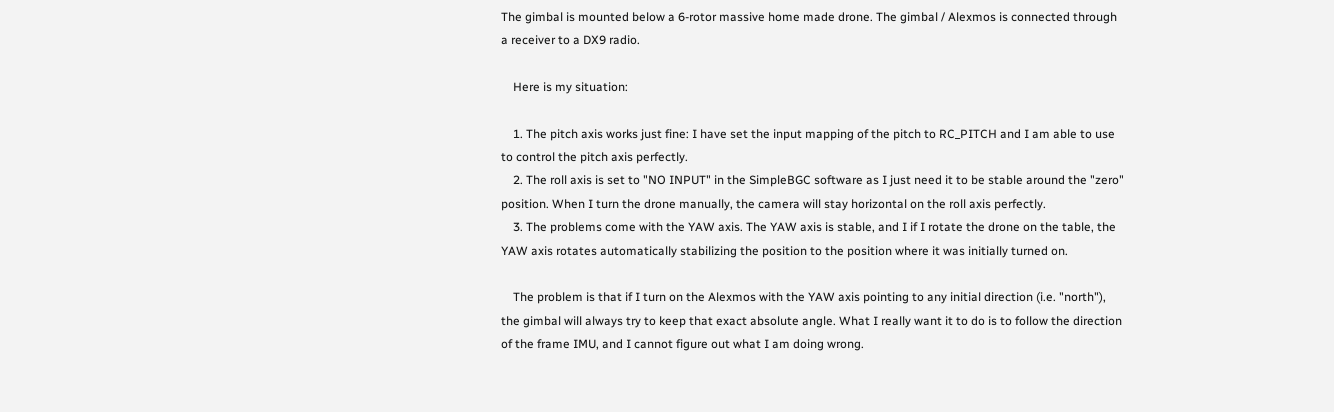The gimbal is mounted below a 6-rotor massive home made drone. The gimbal / Alexmos is connected through a receiver to a DX9 radio.

    Here is my situation:

    1. The pitch axis works just fine: I have set the input mapping of the pitch to RC_PITCH and I am able to use to control the pitch axis perfectly.
    2. The roll axis is set to "NO INPUT" in the SimpleBGC software as I just need it to be stable around the "zero" position. When I turn the drone manually, the camera will stay horizontal on the roll axis perfectly.
    3. The problems come with the YAW axis. The YAW axis is stable, and I if I rotate the drone on the table, the YAW axis rotates automatically stabilizing the position to the position where it was initially turned on.

    The problem is that if I turn on the Alexmos with the YAW axis pointing to any initial direction (i.e. "north"), the gimbal will always try to keep that exact absolute angle. What I really want it to do is to follow the direction of the frame IMU, and I cannot figure out what I am doing wrong.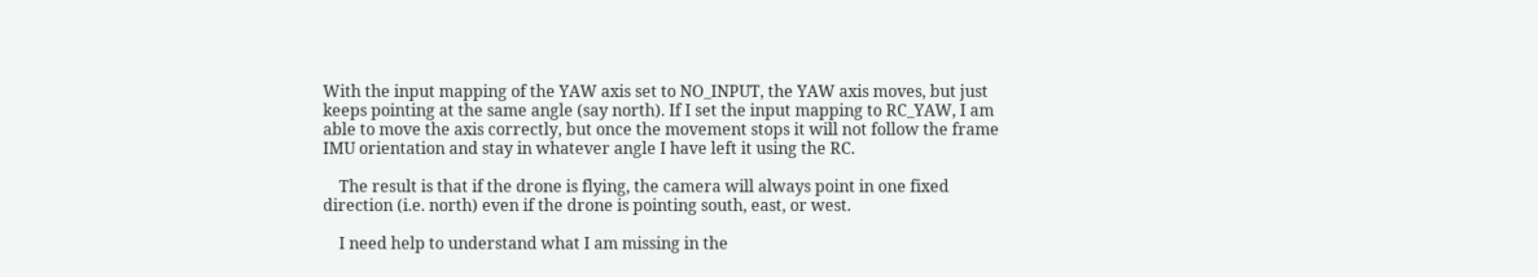With the input mapping of the YAW axis set to NO_INPUT, the YAW axis moves, but just keeps pointing at the same angle (say north). If I set the input mapping to RC_YAW, I am able to move the axis correctly, but once the movement stops it will not follow the frame IMU orientation and stay in whatever angle I have left it using the RC.

    The result is that if the drone is flying, the camera will always point in one fixed direction (i.e. north) even if the drone is pointing south, east, or west.

    I need help to understand what I am missing in the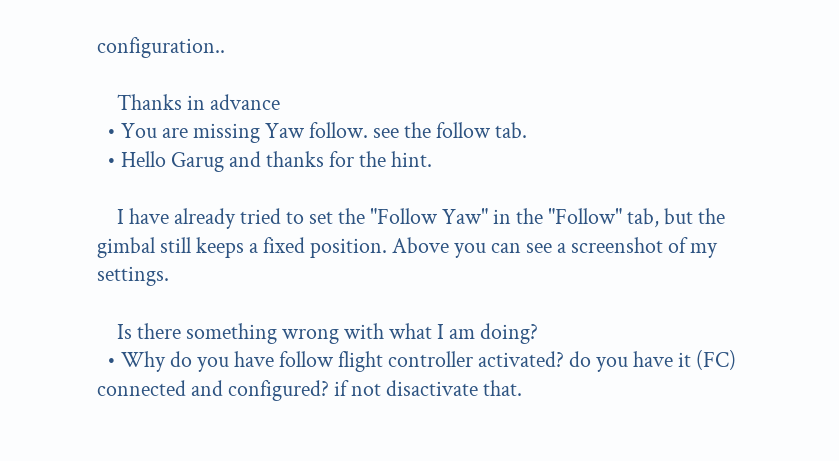configuration..

    Thanks in advance
  • You are missing Yaw follow. see the follow tab.
  • Hello Garug and thanks for the hint.

    I have already tried to set the "Follow Yaw" in the "Follow" tab, but the gimbal still keeps a fixed position. Above you can see a screenshot of my settings.

    Is there something wrong with what I am doing?
  • Why do you have follow flight controller activated? do you have it (FC) connected and configured? if not disactivate that.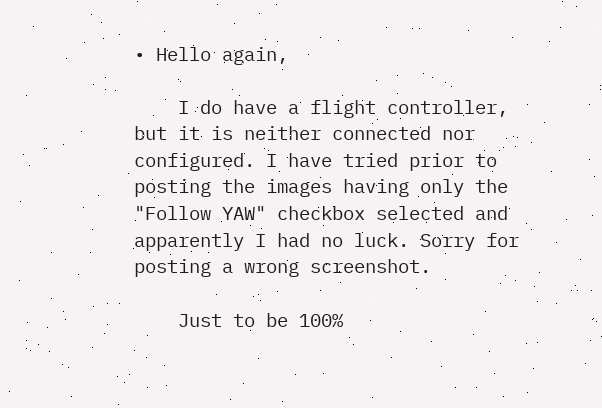• Hello again,

    I do have a flight controller, but it is neither connected nor configured. I have tried prior to posting the images having only the "Follow YAW" checkbox selected and apparently I had no luck. Sorry for posting a wrong screenshot.

    Just to be 100%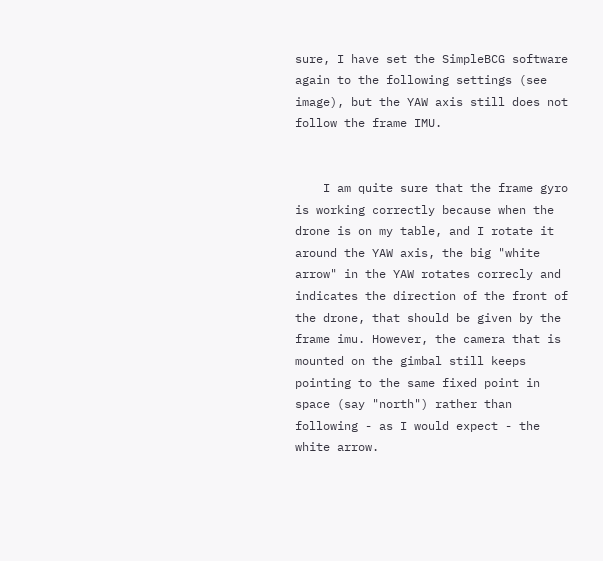sure, I have set the SimpleBCG software again to the following settings (see image), but the YAW axis still does not follow the frame IMU.


    I am quite sure that the frame gyro is working correctly because when the drone is on my table, and I rotate it around the YAW axis, the big "white arrow" in the YAW rotates correcly and indicates the direction of the front of the drone, that should be given by the frame imu. However, the camera that is mounted on the gimbal still keeps pointing to the same fixed point in space (say "north") rather than following - as I would expect - the white arrow.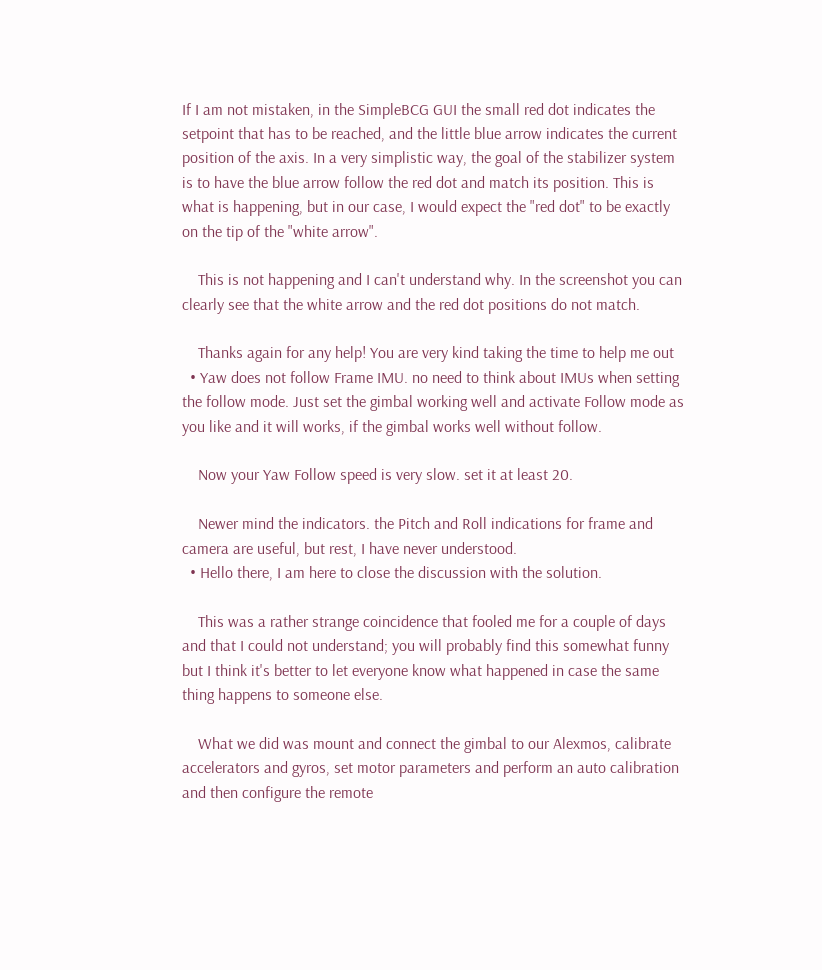If I am not mistaken, in the SimpleBCG GUI the small red dot indicates the setpoint that has to be reached, and the little blue arrow indicates the current position of the axis. In a very simplistic way, the goal of the stabilizer system is to have the blue arrow follow the red dot and match its position. This is what is happening, but in our case, I would expect the "red dot" to be exactly on the tip of the "white arrow".

    This is not happening and I can't understand why. In the screenshot you can clearly see that the white arrow and the red dot positions do not match.

    Thanks again for any help! You are very kind taking the time to help me out
  • Yaw does not follow Frame IMU. no need to think about IMUs when setting the follow mode. Just set the gimbal working well and activate Follow mode as you like and it will works, if the gimbal works well without follow.

    Now your Yaw Follow speed is very slow. set it at least 20.

    Newer mind the indicators. the Pitch and Roll indications for frame and camera are useful, but rest, I have never understood.
  • Hello there, I am here to close the discussion with the solution.

    This was a rather strange coincidence that fooled me for a couple of days and that I could not understand; you will probably find this somewhat funny but I think it's better to let everyone know what happened in case the same thing happens to someone else.

    What we did was mount and connect the gimbal to our Alexmos, calibrate accelerators and gyros, set motor parameters and perform an auto calibration and then configure the remote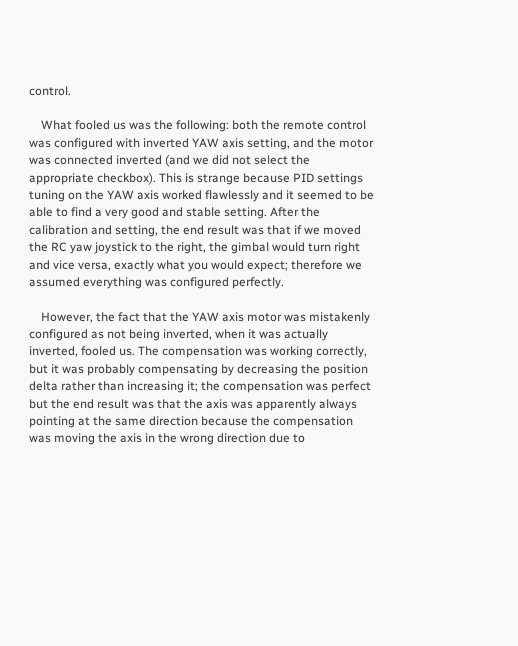control.

    What fooled us was the following: both the remote control was configured with inverted YAW axis setting, and the motor was connected inverted (and we did not select the appropriate checkbox). This is strange because PID settings tuning on the YAW axis worked flawlessly and it seemed to be able to find a very good and stable setting. After the calibration and setting, the end result was that if we moved the RC yaw joystick to the right, the gimbal would turn right and vice versa, exactly what you would expect; therefore we assumed everything was configured perfectly.

    However, the fact that the YAW axis motor was mistakenly configured as not being inverted, when it was actually inverted, fooled us. The compensation was working correctly, but it was probably compensating by decreasing the position delta rather than increasing it; the compensation was perfect but the end result was that the axis was apparently always pointing at the same direction because the compensation was moving the axis in the wrong direction due to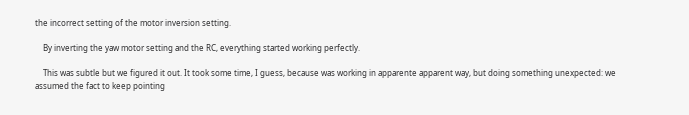the incorrect setting of the motor inversion setting.

    By inverting the yaw motor setting and the RC, everything started working perfectly.

    This was subtle but we figured it out. It took some time, I guess, because was working in apparente apparent way, but doing something unexpected: we assumed the fact to keep pointing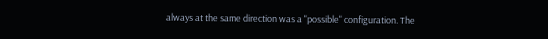always at the same direction was a "possible" configuration. The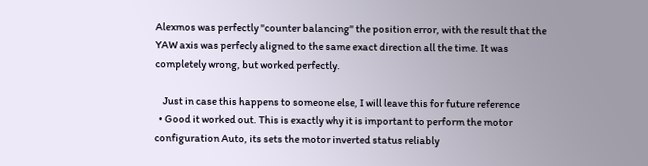Alexmos was perfectly "counter balancing" the position error, with the result that the YAW axis was perfecly aligned to the same exact direction all the time. It was completely wrong, but worked perfectly.

    Just in case this happens to someone else, I will leave this for future reference
  • Good it worked out. This is exactly why it is important to perform the motor configuration Auto, its sets the motor inverted status reliably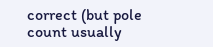correct (but pole count usually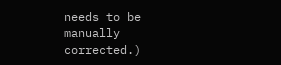needs to be manually corrected.)